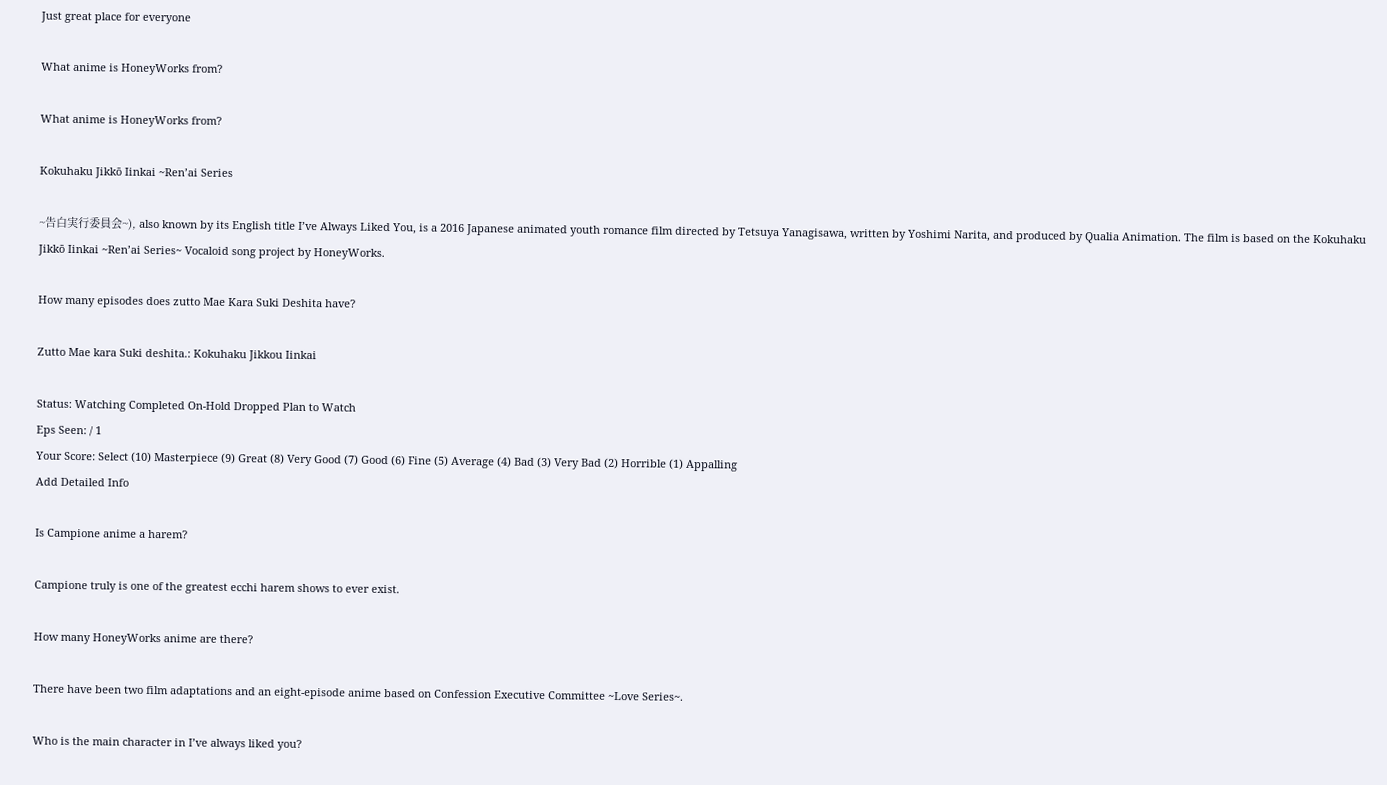Just great place for everyone

What anime is HoneyWorks from?

What anime is HoneyWorks from?

Kokuhaku Jikkō Iinkai ~Ren’ai Series

~告白実行委員会~), also known by its English title I’ve Always Liked You, is a 2016 Japanese animated youth romance film directed by Tetsuya Yanagisawa, written by Yoshimi Narita, and produced by Qualia Animation. The film is based on the Kokuhaku Jikkō Iinkai ~Ren’ai Series~ Vocaloid song project by HoneyWorks.

How many episodes does zutto Mae Kara Suki Deshita have?

Zutto Mae kara Suki deshita.: Kokuhaku Jikkou Iinkai

Status: Watching Completed On-Hold Dropped Plan to Watch
Eps Seen: / 1
Your Score: Select (10) Masterpiece (9) Great (8) Very Good (7) Good (6) Fine (5) Average (4) Bad (3) Very Bad (2) Horrible (1) Appalling
Add Detailed Info

Is Campione anime a harem?

Campione truly is one of the greatest ecchi harem shows to ever exist.

How many HoneyWorks anime are there?

There have been two film adaptations and an eight-episode anime based on Confession Executive Committee ~Love Series~.

Who is the main character in I’ve always liked you?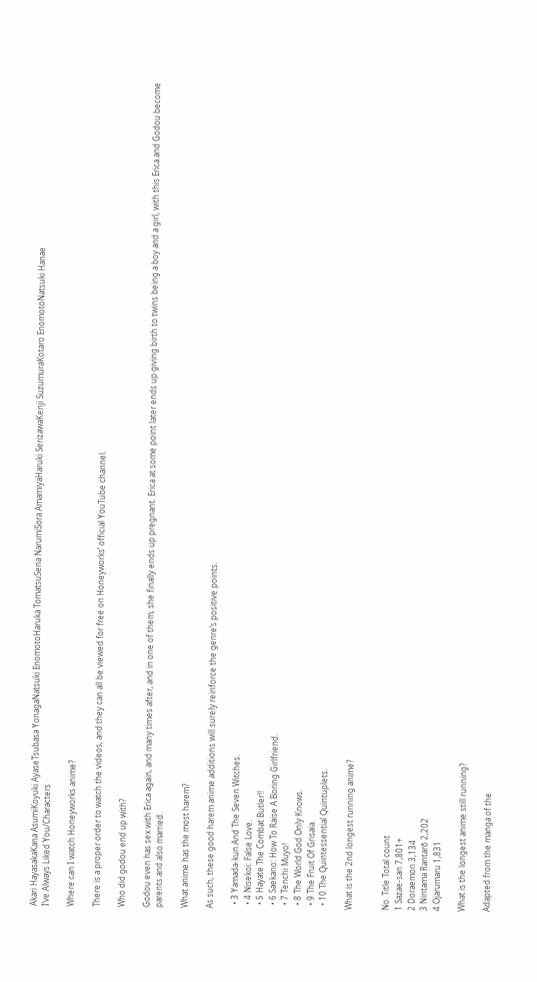Akari HayasakaKana AsumiKoyuki AyaseTsubasa YonagaNatsuki EnomotoHaruka TomatsuSena NarumiSora AmamiyaHaruki SerizawaKenji SuzumuraKotaro EnomotoNatsuki Hanae
I’ve Always Liked You/Characters

Where can I watch Honeyworks anime?

There is a proper order to watch the videos, and they can all be viewed for free on Honeyworks’ official YouTube channel.

Who did godou end up with?

Godou even has sex with Erica again, and many times after, and in one of them, she finally ends up pregnant. Erica at some point later ends up giving birth to twins being a boy and a girl, with this Erica and Godou become parents and also married.

What anime has the most harem?

As such, these good harem anime additions will surely reinforce the genre’s positive points.

  • 3 Yamada-kun And The Seven Witches.
  • 4 Nisekoi: False Love.
  • 5 Hayate The Combat Butler!!
  • 6 Saekano: How To Raise A Boring Girlfriend.
  • 7 Tenchi Muyo!
  • 8 The World God Only Knows.
  • 9 The Fruit Of Grisaia.
  • 10 The Quintessential Quintuplets.

What is the 2nd longest running anime?


No. Title Total count
1 Sazae-san 7,801+
2 Doraemon 3,134
3 Nintama Rantarō 2,202
4 Ojarumaru 1,831

What is the longest anime still running?

Adapted from the manga of the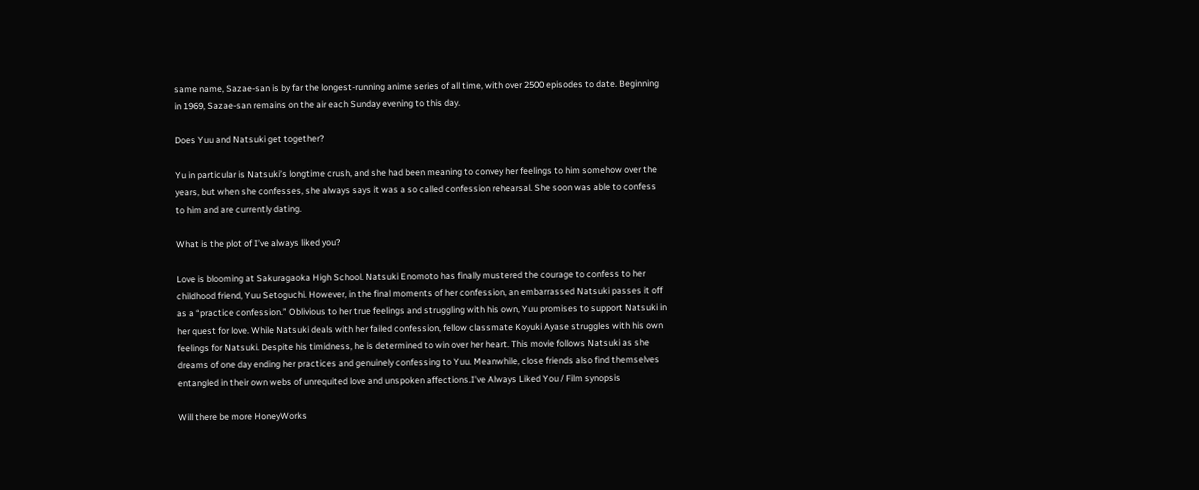same name, Sazae-san is by far the longest-running anime series of all time, with over 2500 episodes to date. Beginning in 1969, Sazae-san remains on the air each Sunday evening to this day.

Does Yuu and Natsuki get together?

Yu in particular is Natsuki’s longtime crush, and she had been meaning to convey her feelings to him somehow over the years, but when she confesses, she always says it was a so called confession rehearsal. She soon was able to confess to him and are currently dating.

What is the plot of I’ve always liked you?

Love is blooming at Sakuragaoka High School. Natsuki Enomoto has finally mustered the courage to confess to her childhood friend, Yuu Setoguchi. However, in the final moments of her confession, an embarrassed Natsuki passes it off as a “practice confession.” Oblivious to her true feelings and struggling with his own, Yuu promises to support Natsuki in her quest for love. While Natsuki deals with her failed confession, fellow classmate Koyuki Ayase struggles with his own feelings for Natsuki. Despite his timidness, he is determined to win over her heart. This movie follows Natsuki as she dreams of one day ending her practices and genuinely confessing to Yuu. Meanwhile, close friends also find themselves entangled in their own webs of unrequited love and unspoken affections.I’ve Always Liked You / Film synopsis

Will there be more HoneyWorks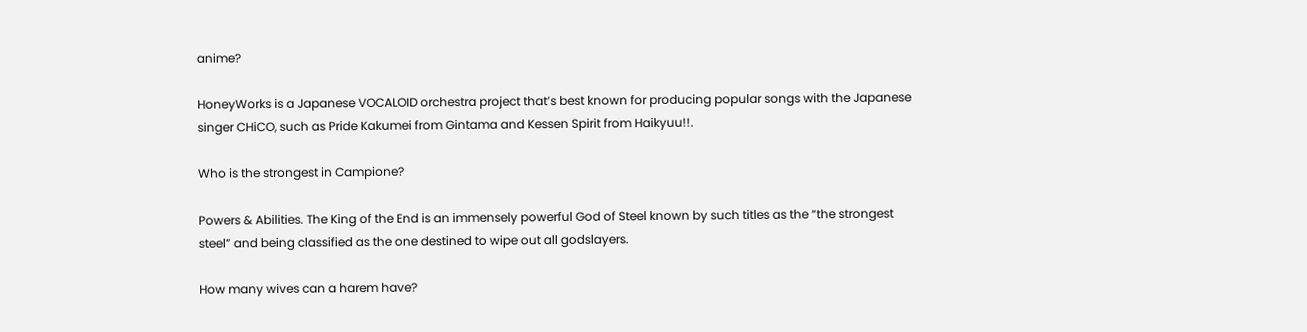anime?

HoneyWorks is a Japanese VOCALOID orchestra project that’s best known for producing popular songs with the Japanese singer CHiCO, such as Pride Kakumei from Gintama and Kessen Spirit from Haikyuu!!.

Who is the strongest in Campione?

Powers & Abilities. The King of the End is an immensely powerful God of Steel known by such titles as the “the strongest steel” and being classified as the one destined to wipe out all godslayers.

How many wives can a harem have?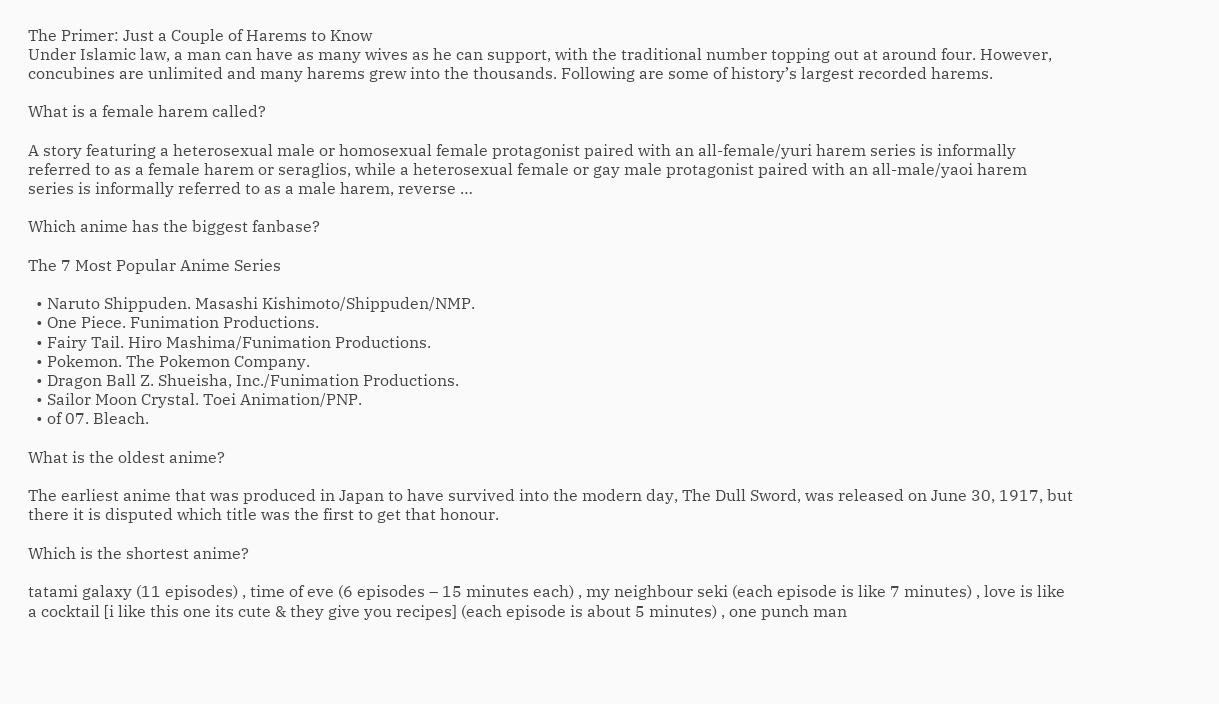The Primer: Just a Couple of Harems to Know
Under Islamic law, a man can have as many wives as he can support, with the traditional number topping out at around four. However, concubines are unlimited and many harems grew into the thousands. Following are some of history’s largest recorded harems.

What is a female harem called?

A story featuring a heterosexual male or homosexual female protagonist paired with an all-female/yuri harem series is informally referred to as a female harem or seraglios, while a heterosexual female or gay male protagonist paired with an all-male/yaoi harem series is informally referred to as a male harem, reverse …

Which anime has the biggest fanbase?

The 7 Most Popular Anime Series

  • Naruto Shippuden. Masashi Kishimoto/Shippuden/NMP.
  • One Piece. Funimation Productions.
  • Fairy Tail. Hiro Mashima/Funimation Productions.
  • Pokemon. The Pokemon Company.
  • Dragon Ball Z. Shueisha, Inc./Funimation Productions.
  • Sailor Moon Crystal. Toei Animation/PNP.
  • of 07. Bleach.

What is the oldest anime?

The earliest anime that was produced in Japan to have survived into the modern day, The Dull Sword, was released on June 30, 1917, but there it is disputed which title was the first to get that honour.

Which is the shortest anime?

tatami galaxy (11 episodes) , time of eve (6 episodes – 15 minutes each) , my neighbour seki (each episode is like 7 minutes) , love is like a cocktail [i like this one its cute & they give you recipes] (each episode is about 5 minutes) , one punch man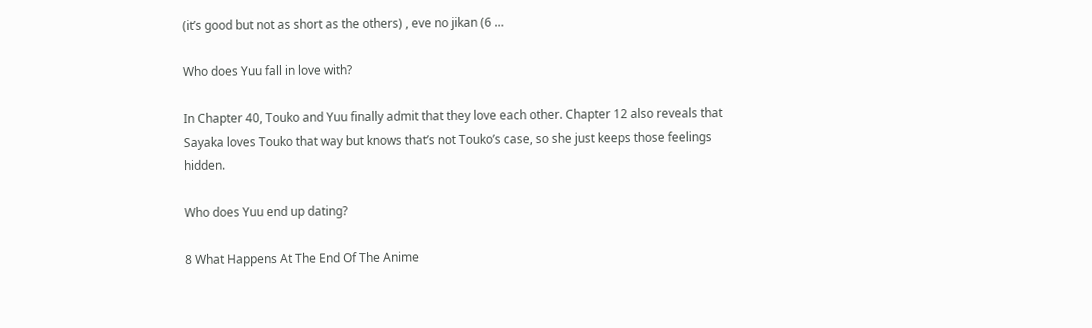(it’s good but not as short as the others) , eve no jikan (6 …

Who does Yuu fall in love with?

In Chapter 40, Touko and Yuu finally admit that they love each other. Chapter 12 also reveals that Sayaka loves Touko that way but knows that’s not Touko’s case, so she just keeps those feelings hidden.

Who does Yuu end up dating?

8 What Happens At The End Of The Anime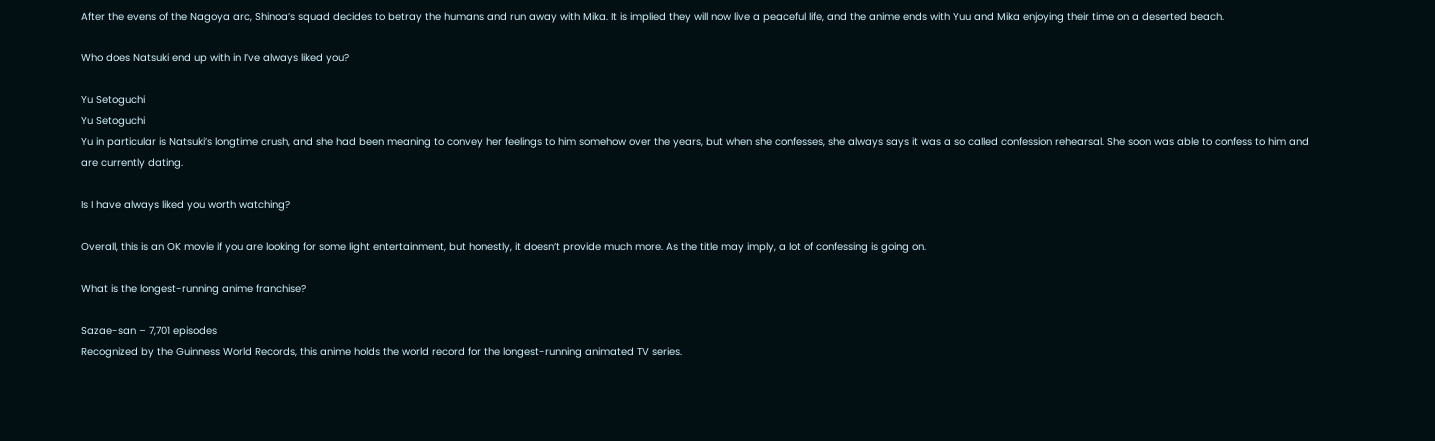After the evens of the Nagoya arc, Shinoa’s squad decides to betray the humans and run away with Mika. It is implied they will now live a peaceful life, and the anime ends with Yuu and Mika enjoying their time on a deserted beach.

Who does Natsuki end up with in I’ve always liked you?

Yu Setoguchi
Yu Setoguchi
Yu in particular is Natsuki’s longtime crush, and she had been meaning to convey her feelings to him somehow over the years, but when she confesses, she always says it was a so called confession rehearsal. She soon was able to confess to him and are currently dating.

Is I have always liked you worth watching?

Overall, this is an OK movie if you are looking for some light entertainment, but honestly, it doesn’t provide much more. As the title may imply, a lot of confessing is going on.

What is the longest-running anime franchise?

Sazae-san – 7,701 episodes
Recognized by the Guinness World Records, this anime holds the world record for the longest-running animated TV series.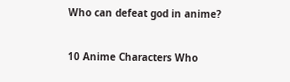Who can defeat god in anime?

10 Anime Characters Who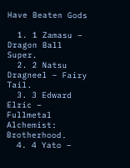Have Beaten Gods

  1. 1 Zamasu – Dragon Ball Super.
  2. 2 Natsu Dragneel – Fairy Tail.
  3. 3 Edward Elric – Fullmetal Alchemist: Brotherhood.
  4. 4 Yato –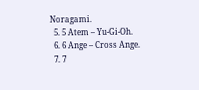Noragami.
  5. 5 Atem – Yu-Gi-Oh.
  6. 6 Ange – Cross Ange.
  7. 7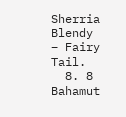Sherria Blendy – Fairy Tail.
  8. 8 Bahamut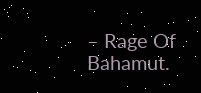– Rage Of Bahamut.